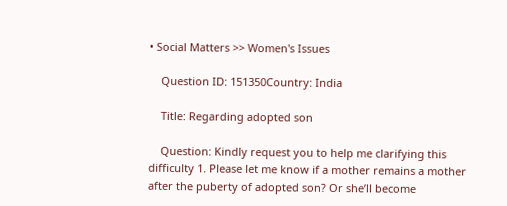• Social Matters >> Women's Issues

    Question ID: 151350Country: India

    Title: Regarding adopted son

    Question: Kindly request you to help me clarifying this difficulty 1. Please let me know if a mother remains a mother after the puberty of adopted son? Or she’ll become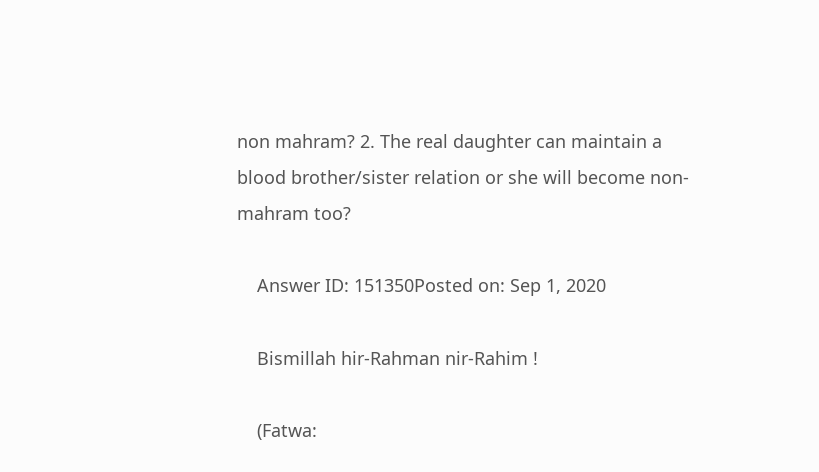non mahram? 2. The real daughter can maintain a blood brother/sister relation or she will become non-mahram too?

    Answer ID: 151350Posted on: Sep 1, 2020

    Bismillah hir-Rahman nir-Rahim !

    (Fatwa: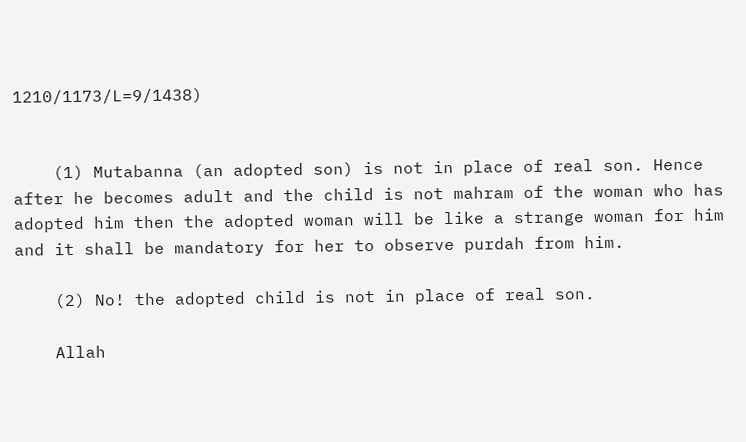1210/1173/L=9/1438)


    (1) Mutabanna (an adopted son) is not in place of real son. Hence after he becomes adult and the child is not mahram of the woman who has adopted him then the adopted woman will be like a strange woman for him and it shall be mandatory for her to observe purdah from him.

    (2) No! the adopted child is not in place of real son.

    Allah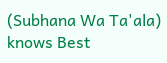(Subhana Wa Ta'ala) knows Best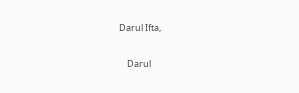Darul Ifta,

    Darul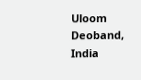Uloom Deoband, India